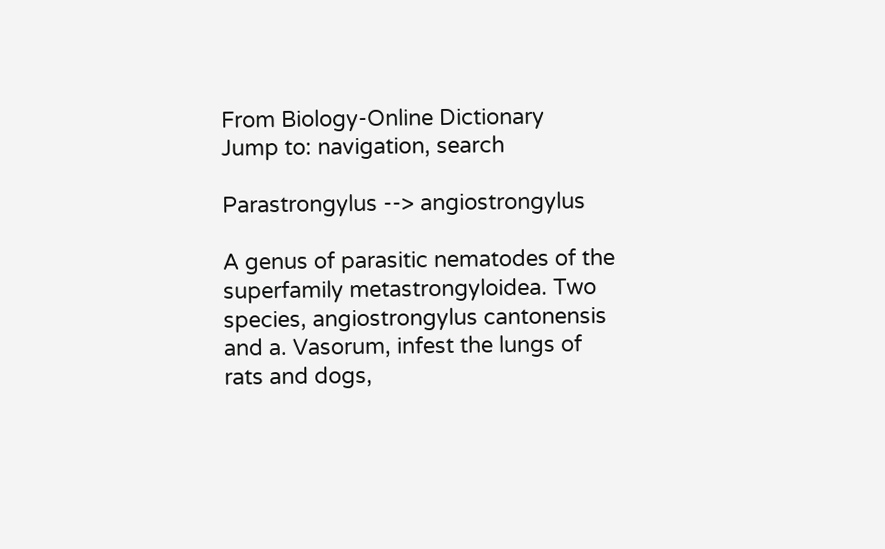From Biology-Online Dictionary
Jump to: navigation, search

Parastrongylus --> angiostrongylus

A genus of parasitic nematodes of the superfamily metastrongyloidea. Two species, angiostrongylus cantonensis and a. Vasorum, infest the lungs of rats and dogs,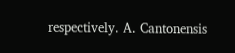respectively. A. Cantonensis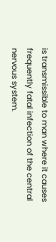is transmissible to man where it causes frequently fatal infection of the central nervous system.